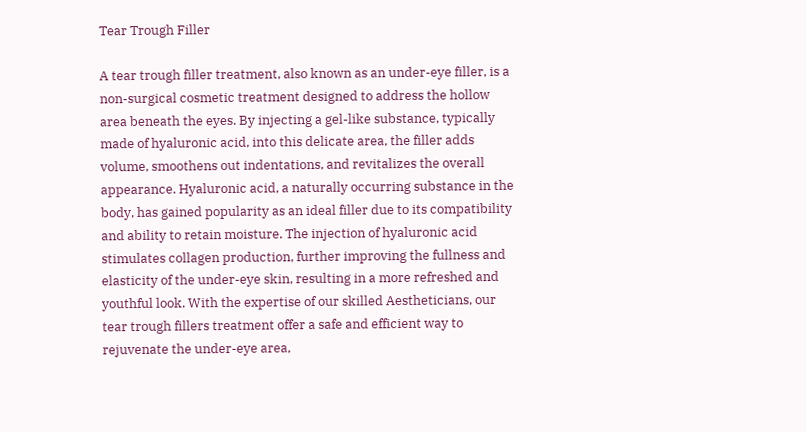Tear Trough Filler

A tear trough filler treatment, also known as an under-eye filler, is a non-surgical cosmetic treatment designed to address the hollow area beneath the eyes. By injecting a gel-like substance, typically made of hyaluronic acid, into this delicate area, the filler adds volume, smoothens out indentations, and revitalizes the overall appearance. Hyaluronic acid, a naturally occurring substance in the body, has gained popularity as an ideal filler due to its compatibility and ability to retain moisture. The injection of hyaluronic acid stimulates collagen production, further improving the fullness and elasticity of the under-eye skin, resulting in a more refreshed and youthful look. With the expertise of our skilled Aestheticians, our tear trough fillers treatment offer a safe and efficient way to rejuvenate the under-eye area,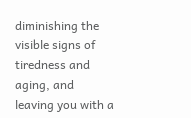diminishing the visible signs of tiredness and aging, and leaving you with a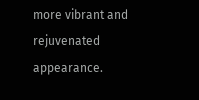more vibrant and rejuvenated appearance.